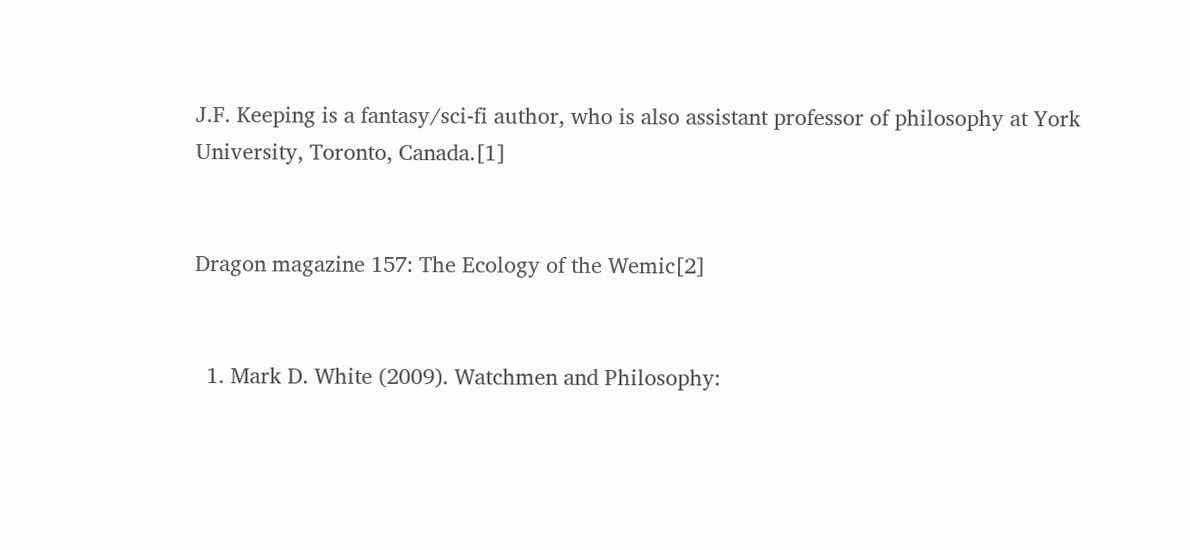J.F. Keeping is a fantasy/sci-fi author, who is also assistant professor of philosophy at York University, Toronto, Canada.[1]


Dragon magazine 157: The Ecology of the Wemic[2]


  1. Mark D. White (2009). Watchmen and Philosophy: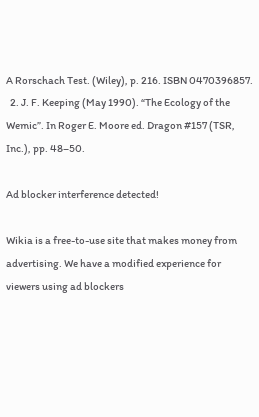A Rorschach Test. (Wiley), p. 216. ISBN 0470396857.
  2. J. F. Keeping (May 1990). “The Ecology of the Wemic”. In Roger E. Moore ed. Dragon #157 (TSR, Inc.), pp. 48–50.

Ad blocker interference detected!

Wikia is a free-to-use site that makes money from advertising. We have a modified experience for viewers using ad blockers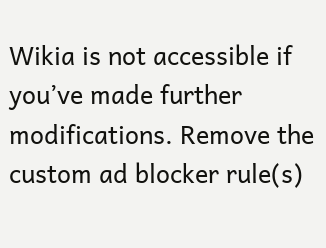Wikia is not accessible if you’ve made further modifications. Remove the custom ad blocker rule(s)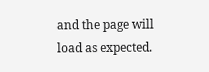and the page will load as expected.